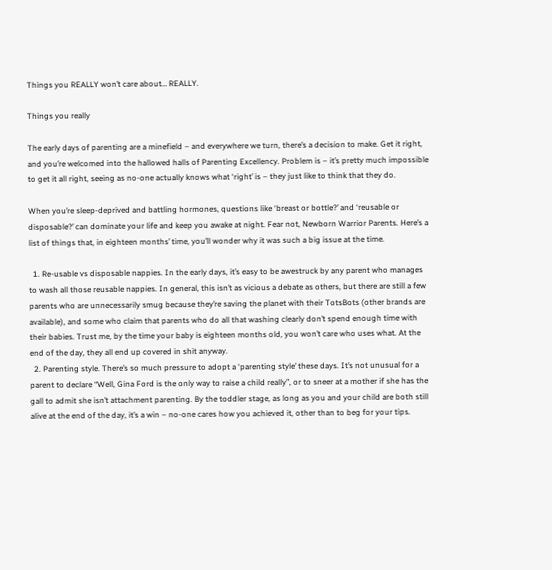Things you REALLY won’t care about… REALLY.

Things you really

The early days of parenting are a minefield – and everywhere we turn, there’s a decision to make. Get it right, and you’re welcomed into the hallowed halls of Parenting Excellency. Problem is – it’s pretty much impossible to get it all right, seeing as no-one actually knows what ‘right’ is – they just like to think that they do.

When you’re sleep-deprived and battling hormones, questions like ‘breast or bottle?’ and ‘reusable or disposable?’ can dominate your life and keep you awake at night. Fear not, Newborn Warrior Parents. Here’s a list of things that, in eighteen months’ time, you’ll wonder why it was such a big issue at the time.

  1. Re-usable vs disposable nappies. In the early days, it’s easy to be awestruck by any parent who manages to wash all those reusable nappies. In general, this isn’t as vicious a debate as others, but there are still a few parents who are unnecessarily smug because they’re saving the planet with their TotsBots (other brands are available), and some who claim that parents who do all that washing clearly don’t spend enough time with their babies. Trust me, by the time your baby is eighteen months old, you won’t care who uses what. At the end of the day, they all end up covered in shit anyway.
  2. Parenting style. There’s so much pressure to adopt a ‘parenting style’ these days. It’s not unusual for a parent to declare “Well, Gina Ford is the only way to raise a child really”, or to sneer at a mother if she has the gall to admit she isn’t attachment parenting. By the toddler stage, as long as you and your child are both still alive at the end of the day, it’s a win – no-one cares how you achieved it, other than to beg for your tips.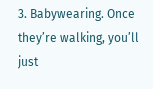3. Babywearing. Once they’re walking, you’ll just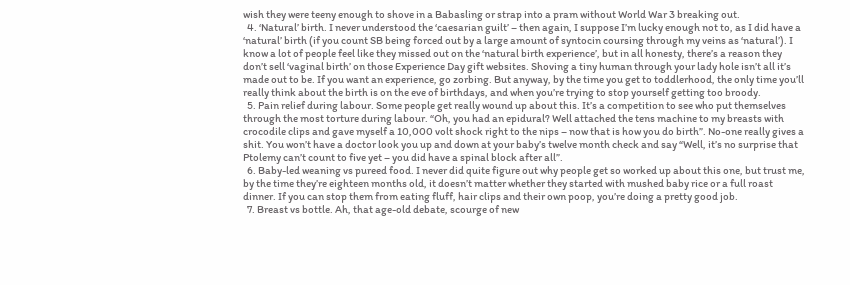wish they were teeny enough to shove in a Babasling or strap into a pram without World War 3 breaking out.
  4. ‘Natural’ birth. I never understood the ‘caesarian guilt’ – then again, I suppose I’m lucky enough not to, as I did have a ‘natural’ birth (if you count SB being forced out by a large amount of syntocin coursing through my veins as ‘natural’). I know a lot of people feel like they missed out on the ‘natural birth experience’, but in all honesty, there’s a reason they don’t sell ‘vaginal birth’ on those Experience Day gift websites. Shoving a tiny human through your lady hole isn’t all it’s made out to be. If you want an experience, go zorbing. But anyway, by the time you get to toddlerhood, the only time you’ll really think about the birth is on the eve of birthdays, and when you’re trying to stop yourself getting too broody.
  5. Pain relief during labour. Some people get really wound up about this. It’s a competition to see who put themselves through the most torture during labour. “Oh, you had an epidural? Well attached the tens machine to my breasts with crocodile clips and gave myself a 10,000 volt shock right to the nips – now that is how you do birth”. No-one really gives a shit. You won’t have a doctor look you up and down at your baby’s twelve month check and say “Well, it’s no surprise that Ptolemy can’t count to five yet – you did have a spinal block after all”.
  6. Baby-led weaning vs pureed food. I never did quite figure out why people get so worked up about this one, but trust me, by the time they’re eighteen months old, it doesn’t matter whether they started with mushed baby rice or a full roast dinner. If you can stop them from eating fluff, hair clips and their own poop, you’re doing a pretty good job.
  7. Breast vs bottle. Ah, that age-old debate, scourge of new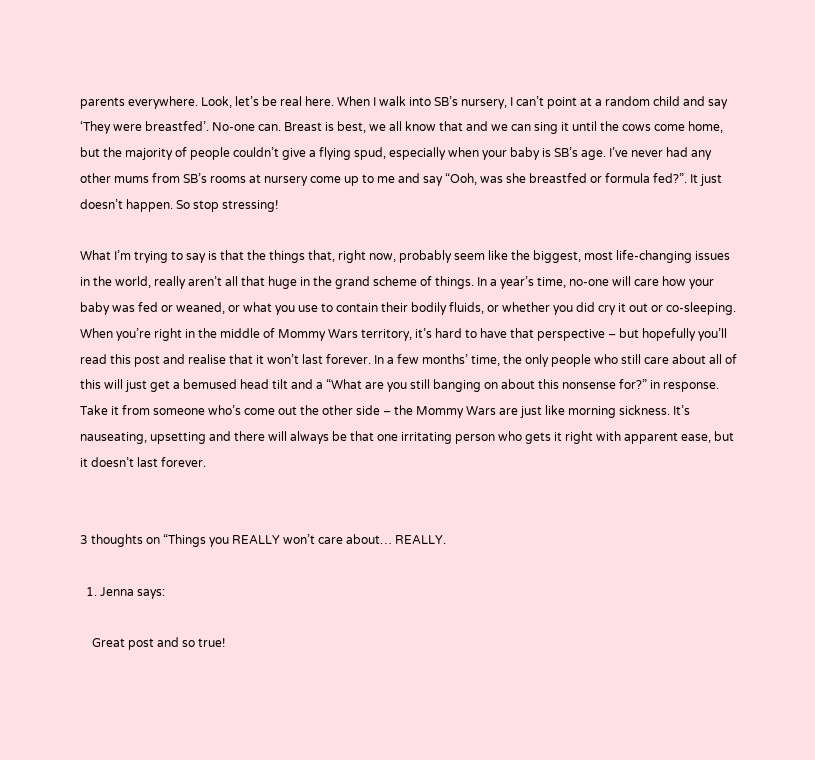parents everywhere. Look, let’s be real here. When I walk into SB’s nursery, I can’t point at a random child and say ‘They were breastfed’. No-one can. Breast is best, we all know that and we can sing it until the cows come home, but the majority of people couldn’t give a flying spud, especially when your baby is SB’s age. I’ve never had any other mums from SB’s rooms at nursery come up to me and say “Ooh, was she breastfed or formula fed?”. It just doesn’t happen. So stop stressing!

What I’m trying to say is that the things that, right now, probably seem like the biggest, most life-changing issues in the world, really aren’t all that huge in the grand scheme of things. In a year’s time, no-one will care how your baby was fed or weaned, or what you use to contain their bodily fluids, or whether you did cry it out or co-sleeping. When you’re right in the middle of Mommy Wars territory, it’s hard to have that perspective – but hopefully you’ll read this post and realise that it won’t last forever. In a few months’ time, the only people who still care about all of this will just get a bemused head tilt and a “What are you still banging on about this nonsense for?” in response. Take it from someone who’s come out the other side – the Mommy Wars are just like morning sickness. It’s nauseating, upsetting and there will always be that one irritating person who gets it right with apparent ease, but it doesn’t last forever.


3 thoughts on “Things you REALLY won’t care about… REALLY.

  1. Jenna says:

    Great post and so true!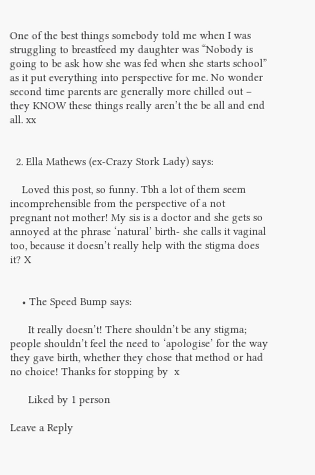One of the best things somebody told me when I was struggling to breastfeed my daughter was “Nobody is going to be ask how she was fed when she starts school” as it put everything into perspective for me. No wonder second time parents are generally more chilled out – they KNOW these things really aren’t the be all and end all. xx


  2. Ella Mathews (ex-Crazy Stork Lady) says:

    Loved this post, so funny. Tbh a lot of them seem incomprehensible from the perspective of a not pregnant not mother! My sis is a doctor and she gets so annoyed at the phrase ‘natural’ birth- she calls it vaginal too, because it doesn’t really help with the stigma does it? X


    • The Speed Bump says:

      It really doesn’t! There shouldn’t be any stigma; people shouldn’t feel the need to ‘apologise’ for the way they gave birth, whether they chose that method or had no choice! Thanks for stopping by  x

      Liked by 1 person

Leave a Reply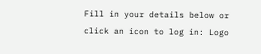Fill in your details below or click an icon to log in: Logo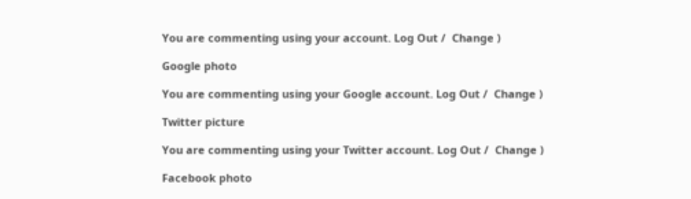You are commenting using your account. Log Out /  Change )

Google photo

You are commenting using your Google account. Log Out /  Change )

Twitter picture

You are commenting using your Twitter account. Log Out /  Change )

Facebook photo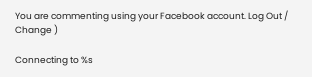You are commenting using your Facebook account. Log Out /  Change )

Connecting to %s